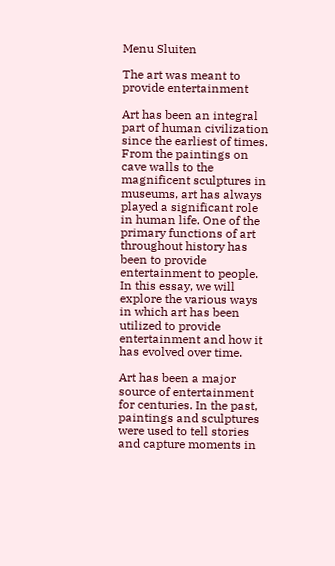Menu Sluiten

The art was meant to provide entertainment

Art has been an integral part of human civilization since the earliest of times. From the paintings on cave walls to the magnificent sculptures in museums, art has always played a significant role in human life. One of the primary functions of art throughout history has been to provide entertainment to people. In this essay, we will explore the various ways in which art has been utilized to provide entertainment and how it has evolved over time.

Art has been a major source of entertainment for centuries. In the past, paintings and sculptures were used to tell stories and capture moments in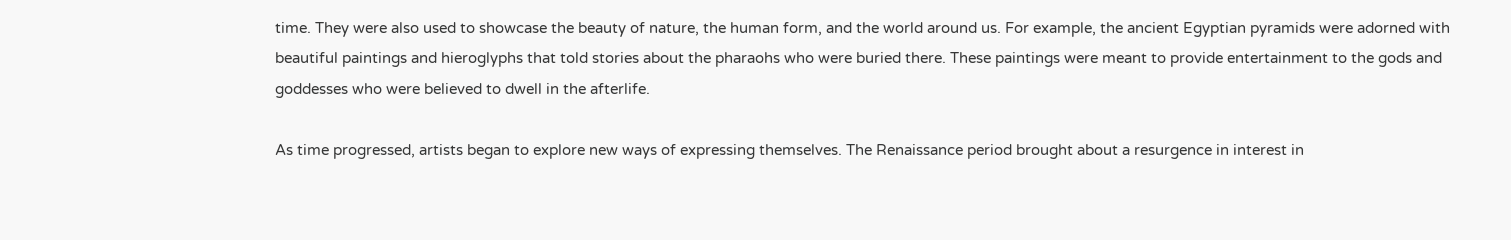time. They were also used to showcase the beauty of nature, the human form, and the world around us. For example, the ancient Egyptian pyramids were adorned with beautiful paintings and hieroglyphs that told stories about the pharaohs who were buried there. These paintings were meant to provide entertainment to the gods and goddesses who were believed to dwell in the afterlife.

As time progressed, artists began to explore new ways of expressing themselves. The Renaissance period brought about a resurgence in interest in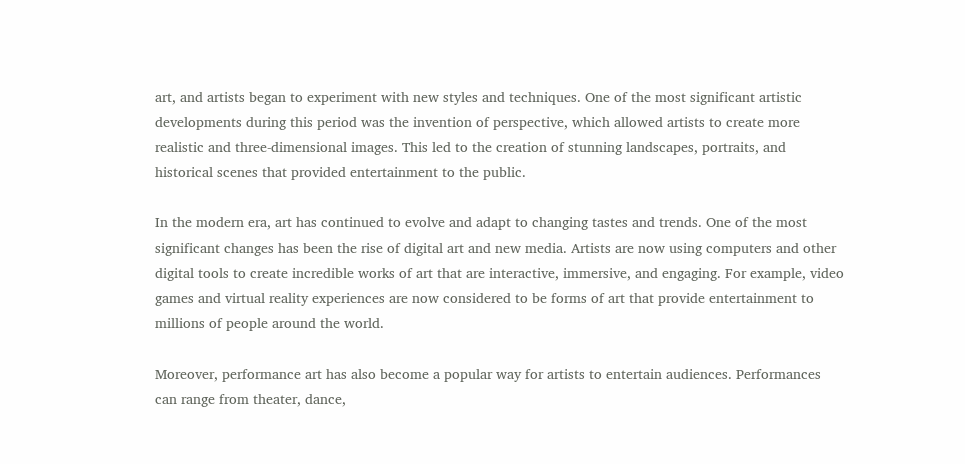art, and artists began to experiment with new styles and techniques. One of the most significant artistic developments during this period was the invention of perspective, which allowed artists to create more realistic and three-dimensional images. This led to the creation of stunning landscapes, portraits, and historical scenes that provided entertainment to the public.

In the modern era, art has continued to evolve and adapt to changing tastes and trends. One of the most significant changes has been the rise of digital art and new media. Artists are now using computers and other digital tools to create incredible works of art that are interactive, immersive, and engaging. For example, video games and virtual reality experiences are now considered to be forms of art that provide entertainment to millions of people around the world.

Moreover, performance art has also become a popular way for artists to entertain audiences. Performances can range from theater, dance,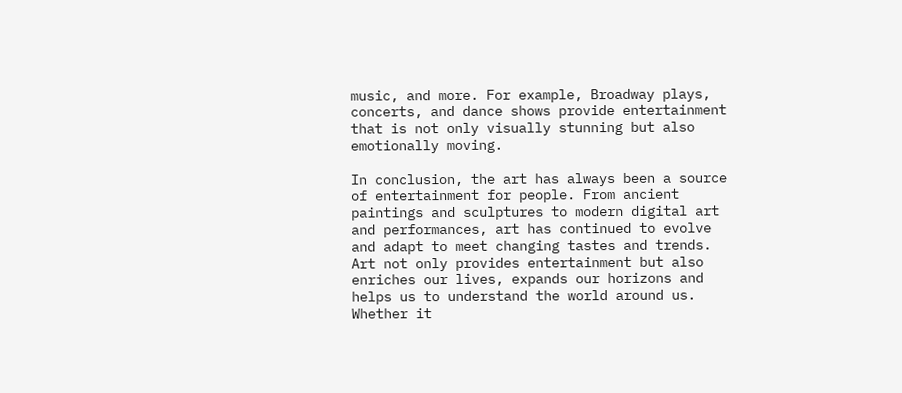music, and more. For example, Broadway plays, concerts, and dance shows provide entertainment that is not only visually stunning but also emotionally moving.

In conclusion, the art has always been a source of entertainment for people. From ancient paintings and sculptures to modern digital art and performances, art has continued to evolve and adapt to meet changing tastes and trends. Art not only provides entertainment but also enriches our lives, expands our horizons and helps us to understand the world around us. Whether it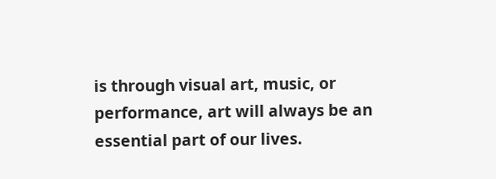is through visual art, music, or performance, art will always be an essential part of our lives.